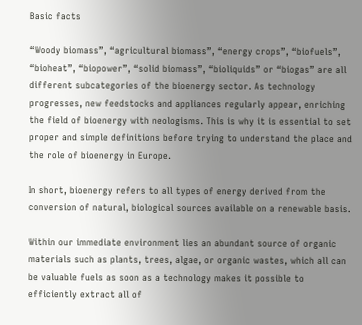Basic facts

“Woody biomass”, “agricultural biomass”, “energy crops”, “biofuels”, “bioheat”, “biopower”, “solid biomass”, “bioliquids” or “biogas” are all different subcategories of the bioenergy sector. As technology progresses, new feedstocks and appliances regularly appear, enriching the field of bioenergy with neologisms. This is why it is essential to set proper and simple definitions before trying to understand the place and the role of bioenergy in Europe.

In short, bioenergy refers to all types of energy derived from the conversion of natural, biological sources available on a renewable basis.

Within our immediate environment lies an abundant source of organic materials such as plants, trees, algae, or organic wastes, which all can be valuable fuels as soon as a technology makes it possible to efficiently extract all of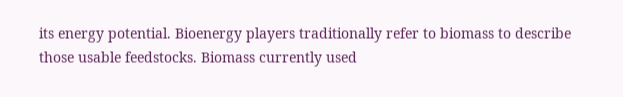its energy potential. Bioenergy players traditionally refer to biomass to describe those usable feedstocks. Biomass currently used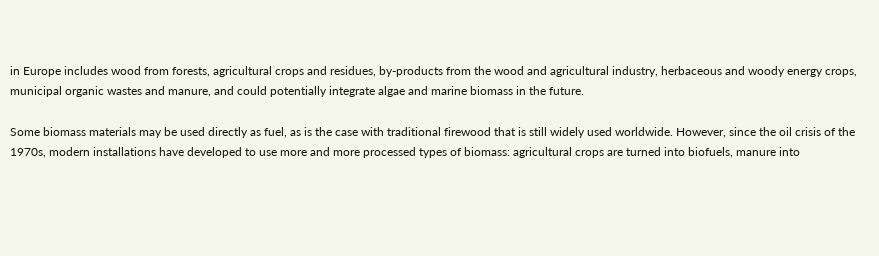in Europe includes wood from forests, agricultural crops and residues, by-products from the wood and agricultural industry, herbaceous and woody energy crops, municipal organic wastes and manure, and could potentially integrate algae and marine biomass in the future.

Some biomass materials may be used directly as fuel, as is the case with traditional firewood that is still widely used worldwide. However, since the oil crisis of the 1970s, modern installations have developed to use more and more processed types of biomass: agricultural crops are turned into biofuels, manure into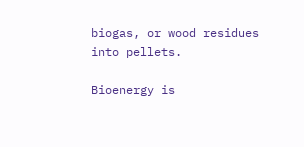biogas, or wood residues into pellets.

Bioenergy is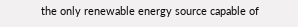the only renewable energy source capable of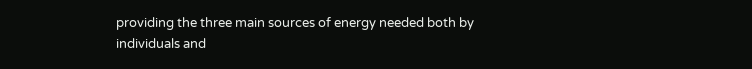providing the three main sources of energy needed both by individuals and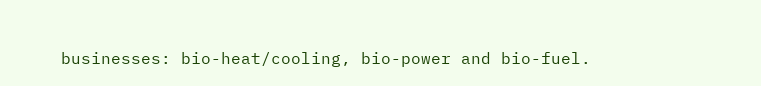businesses: bio-heat/cooling, bio-power and bio-fuel.